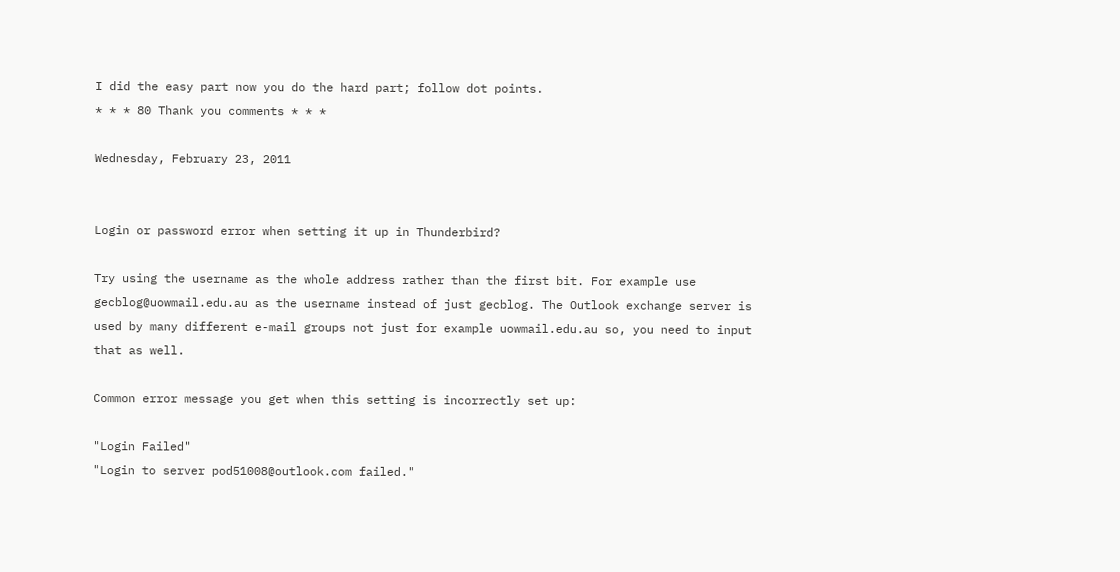I did the easy part now you do the hard part; follow dot points.
* * * 80 Thank you comments * * *

Wednesday, February 23, 2011


Login or password error when setting it up in Thunderbird?

Try using the username as the whole address rather than the first bit. For example use gecblog@uowmail.edu.au as the username instead of just gecblog. The Outlook exchange server is used by many different e-mail groups not just for example uowmail.edu.au so, you need to input that as well.

Common error message you get when this setting is incorrectly set up:

"Login Failed"
"Login to server pod51008@outlook.com failed."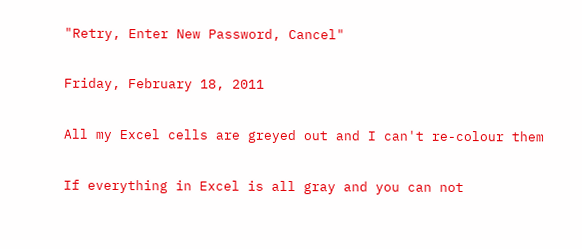"Retry, Enter New Password, Cancel"

Friday, February 18, 2011

All my Excel cells are greyed out and I can't re-colour them

If everything in Excel is all gray and you can not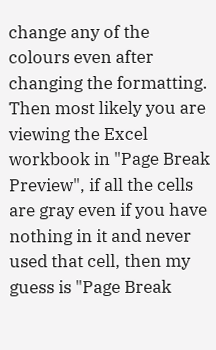change any of the colours even after changing the formatting. Then most likely you are viewing the Excel workbook in "Page Break Preview", if all the cells are gray even if you have nothing in it and never used that cell, then my guess is "Page Break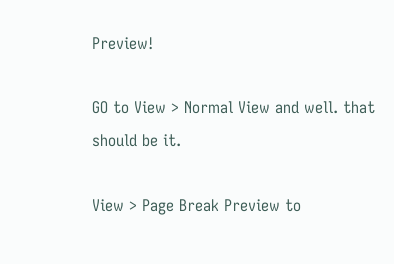Preview!

GO to View > Normal View and well. that should be it.

View > Page Break Preview to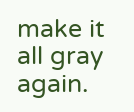make it all gray again.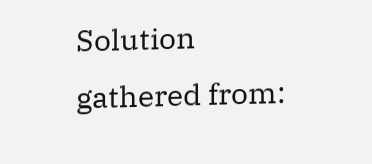Solution gathered from: